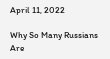April 11, 2022

Why So Many Russians Are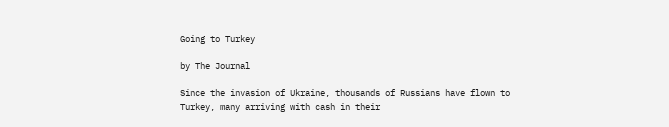Going to Turkey

by The Journal

Since the invasion of Ukraine, thousands of Russians have flown to Turkey, many arriving with cash in their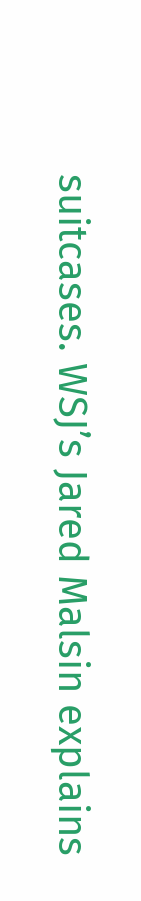suitcases. WSJ’s Jared Malsin explains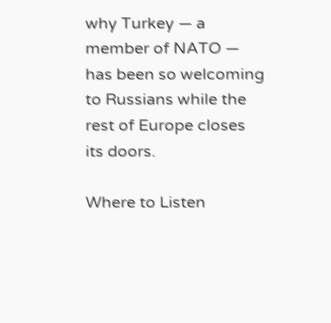why Turkey — a member of NATO — has been so welcoming to Russians while the rest of Europe closes its doors.

Where to Listen